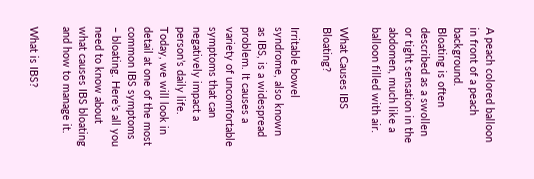A peach colored balloon in front of a peach background.
Bloating is often described as a swollen or tight sensation in the abdomen, much like a balloon filled with air.

What Causes IBS Bloating?

Irritable bowel syndrome, also known as IBS, is a widespread problem. It causes a variety of uncomfortable symptoms that can negatively impact a person’s daily life.
Today, we will look in detail at one of the most common IBS symptoms – bloating. Here’s all you need to know about what causes IBS bloating and how to manage it.

What is IBS?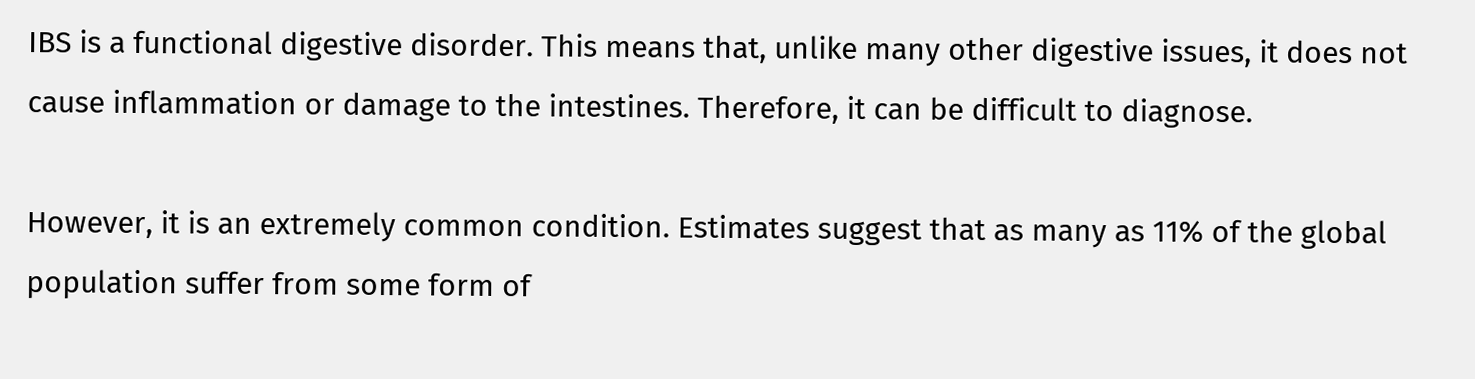IBS is a functional digestive disorder. This means that, unlike many other digestive issues, it does not cause inflammation or damage to the intestines. Therefore, it can be difficult to diagnose.

However, it is an extremely common condition. Estimates suggest that as many as 11% of the global population suffer from some form of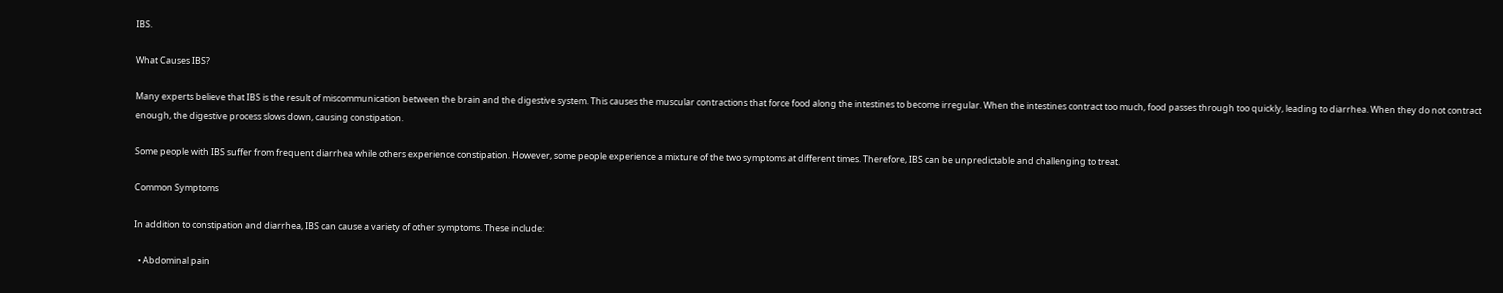IBS.

What Causes IBS?

Many experts believe that IBS is the result of miscommunication between the brain and the digestive system. This causes the muscular contractions that force food along the intestines to become irregular. When the intestines contract too much, food passes through too quickly, leading to diarrhea. When they do not contract enough, the digestive process slows down, causing constipation.

Some people with IBS suffer from frequent diarrhea while others experience constipation. However, some people experience a mixture of the two symptoms at different times. Therefore, IBS can be unpredictable and challenging to treat.

Common Symptoms

In addition to constipation and diarrhea, IBS can cause a variety of other symptoms. These include:

  • Abdominal pain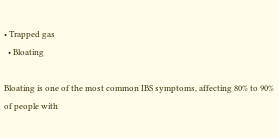• Trapped gas
  • Bloating

Bloating is one of the most common IBS symptoms, affecting 80% to 90% of people with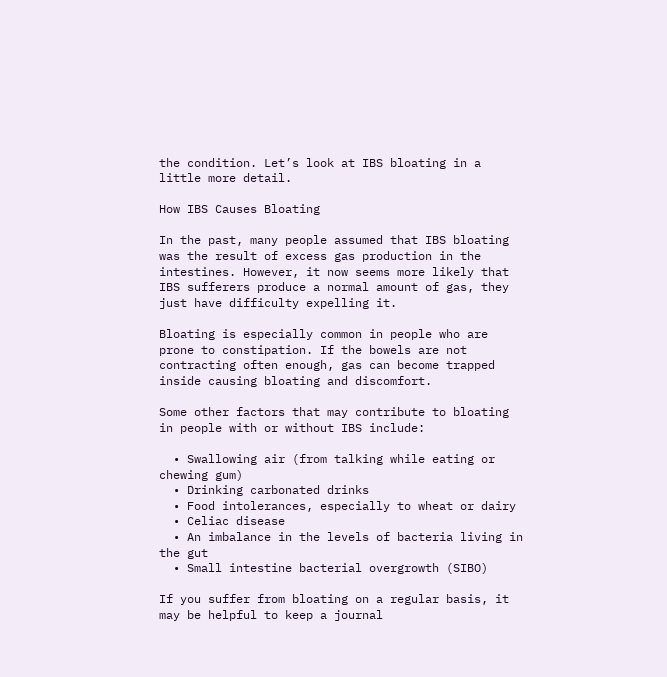the condition. Let’s look at IBS bloating in a little more detail.

How IBS Causes Bloating

In the past, many people assumed that IBS bloating was the result of excess gas production in the intestines. However, it now seems more likely that IBS sufferers produce a normal amount of gas, they just have difficulty expelling it.

Bloating is especially common in people who are prone to constipation. If the bowels are not contracting often enough, gas can become trapped inside causing bloating and discomfort.

Some other factors that may contribute to bloating in people with or without IBS include:

  • Swallowing air (from talking while eating or chewing gum)
  • Drinking carbonated drinks
  • Food intolerances, especially to wheat or dairy
  • Celiac disease
  • An imbalance in the levels of bacteria living in the gut
  • Small intestine bacterial overgrowth (SIBO)

If you suffer from bloating on a regular basis, it may be helpful to keep a journal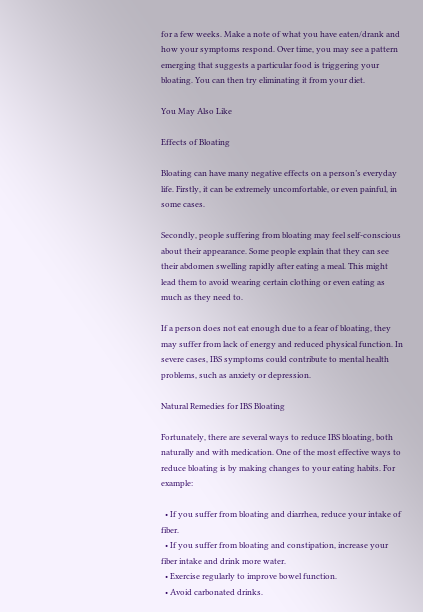for a few weeks. Make a note of what you have eaten/drank and how your symptoms respond. Over time, you may see a pattern emerging that suggests a particular food is triggering your bloating. You can then try eliminating it from your diet.

You May Also Like

Effects of Bloating

Bloating can have many negative effects on a person’s everyday life. Firstly, it can be extremely uncomfortable, or even painful, in some cases.

Secondly, people suffering from bloating may feel self-conscious about their appearance. Some people explain that they can see their abdomen swelling rapidly after eating a meal. This might lead them to avoid wearing certain clothing or even eating as much as they need to.

If a person does not eat enough due to a fear of bloating, they may suffer from lack of energy and reduced physical function. In severe cases, IBS symptoms could contribute to mental health problems, such as anxiety or depression.

Natural Remedies for IBS Bloating

Fortunately, there are several ways to reduce IBS bloating, both naturally and with medication. One of the most effective ways to reduce bloating is by making changes to your eating habits. For example:

  • If you suffer from bloating and diarrhea, reduce your intake of fiber.
  • If you suffer from bloating and constipation, increase your fiber intake and drink more water.
  • Exercise regularly to improve bowel function.
  • Avoid carbonated drinks.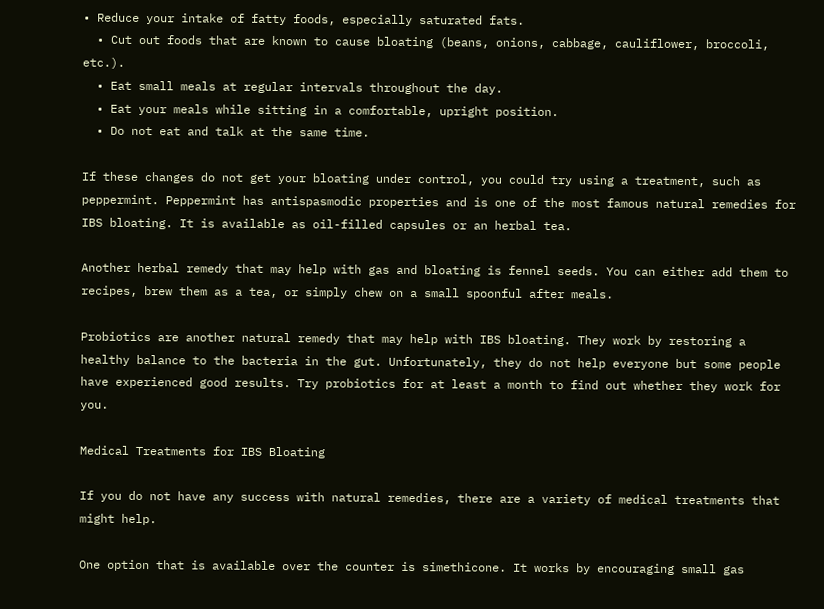• Reduce your intake of fatty foods, especially saturated fats.
  • Cut out foods that are known to cause bloating (beans, onions, cabbage, cauliflower, broccoli, etc.).
  • Eat small meals at regular intervals throughout the day.
  • Eat your meals while sitting in a comfortable, upright position.
  • Do not eat and talk at the same time.

If these changes do not get your bloating under control, you could try using a treatment, such as peppermint. Peppermint has antispasmodic properties and is one of the most famous natural remedies for IBS bloating. It is available as oil-filled capsules or an herbal tea.

Another herbal remedy that may help with gas and bloating is fennel seeds. You can either add them to recipes, brew them as a tea, or simply chew on a small spoonful after meals.

Probiotics are another natural remedy that may help with IBS bloating. They work by restoring a healthy balance to the bacteria in the gut. Unfortunately, they do not help everyone but some people have experienced good results. Try probiotics for at least a month to find out whether they work for you.

Medical Treatments for IBS Bloating

If you do not have any success with natural remedies, there are a variety of medical treatments that might help.

One option that is available over the counter is simethicone. It works by encouraging small gas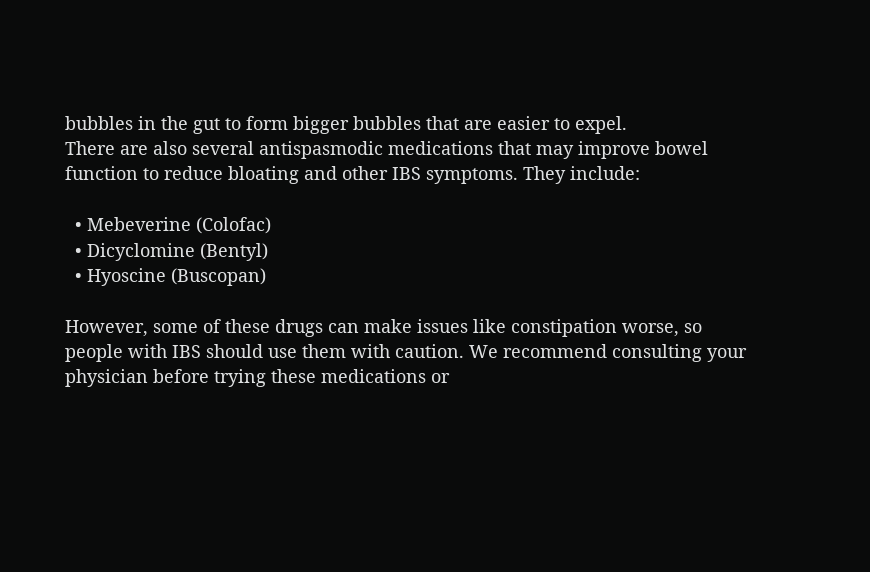bubbles in the gut to form bigger bubbles that are easier to expel.
There are also several antispasmodic medications that may improve bowel function to reduce bloating and other IBS symptoms. They include:

  • Mebeverine (Colofac)
  • Dicyclomine (Bentyl)
  • Hyoscine (Buscopan)

However, some of these drugs can make issues like constipation worse, so people with IBS should use them with caution. We recommend consulting your physician before trying these medications or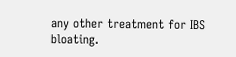any other treatment for IBS bloating.